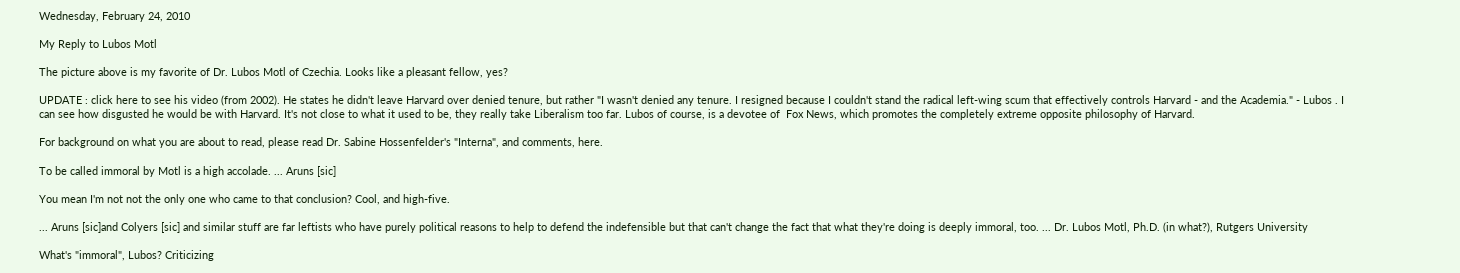Wednesday, February 24, 2010

My Reply to Lubos Motl

The picture above is my favorite of Dr. Lubos Motl of Czechia. Looks like a pleasant fellow, yes?

UPDATE : click here to see his video (from 2002). He states he didn't leave Harvard over denied tenure, but rather "I wasn't denied any tenure. I resigned because I couldn't stand the radical left-wing scum that effectively controls Harvard - and the Academia." - Lubos . I can see how disgusted he would be with Harvard. It's not close to what it used to be, they really take Liberalism too far. Lubos of course, is a devotee of  Fox News, which promotes the completely extreme opposite philosophy of Harvard.

For background on what you are about to read, please read Dr. Sabine Hossenfelder's "Interna", and comments, here.

To be called immoral by Motl is a high accolade. ... Aruns [sic]

You mean I'm not not the only one who came to that conclusion? Cool, and high-five.

... Aruns [sic]and Colyers [sic] and similar stuff are far leftists who have purely political reasons to help to defend the indefensible but that can't change the fact that what they're doing is deeply immoral, too. ... Dr. Lubos Motl, Ph.D. (in what?), Rutgers University

What's "immoral", Lubos? Criticizing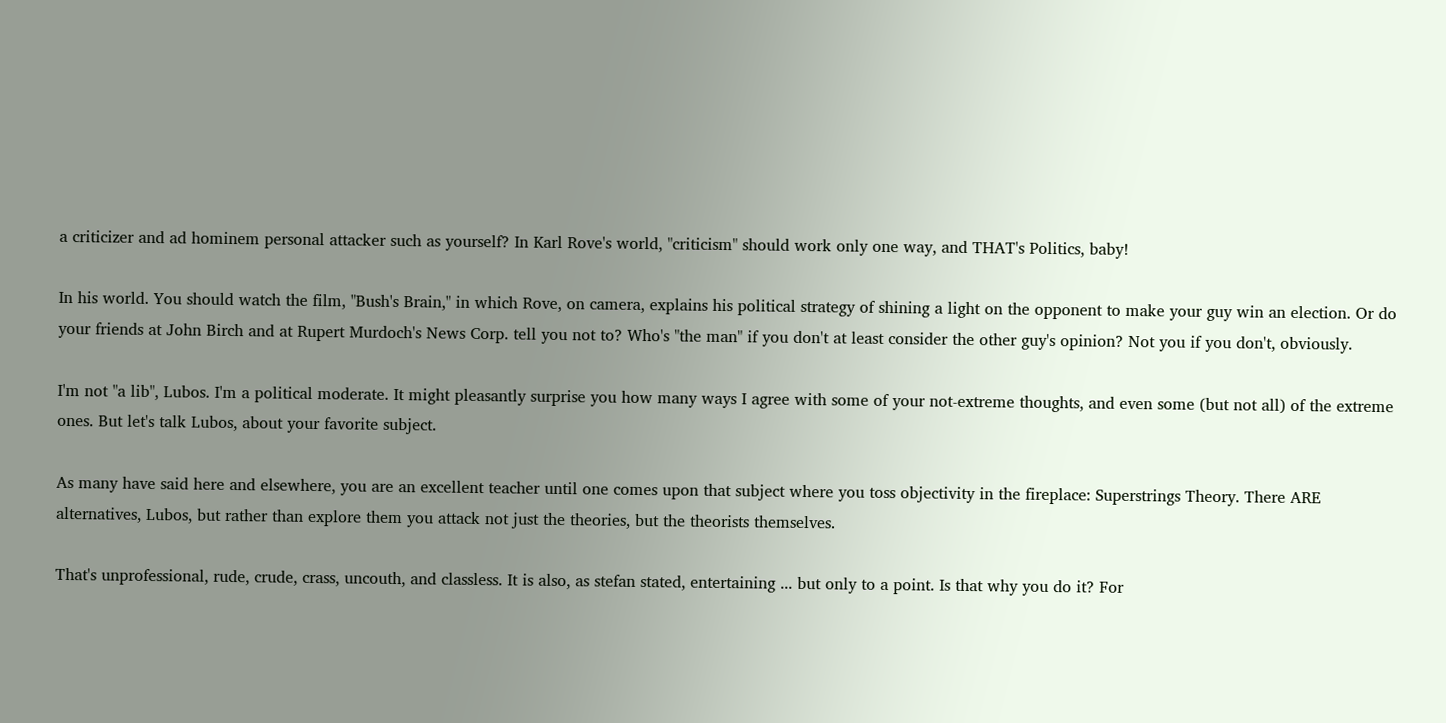a criticizer and ad hominem personal attacker such as yourself? In Karl Rove's world, "criticism" should work only one way, and THAT's Politics, baby!

In his world. You should watch the film, "Bush's Brain," in which Rove, on camera, explains his political strategy of shining a light on the opponent to make your guy win an election. Or do your friends at John Birch and at Rupert Murdoch's News Corp. tell you not to? Who's "the man" if you don't at least consider the other guy's opinion? Not you if you don't, obviously.

I'm not "a lib", Lubos. I'm a political moderate. It might pleasantly surprise you how many ways I agree with some of your not-extreme thoughts, and even some (but not all) of the extreme ones. But let's talk Lubos, about your favorite subject.

As many have said here and elsewhere, you are an excellent teacher until one comes upon that subject where you toss objectivity in the fireplace: Superstrings Theory. There ARE alternatives, Lubos, but rather than explore them you attack not just the theories, but the theorists themselves.

That's unprofessional, rude, crude, crass, uncouth, and classless. It is also, as stefan stated, entertaining ... but only to a point. Is that why you do it? For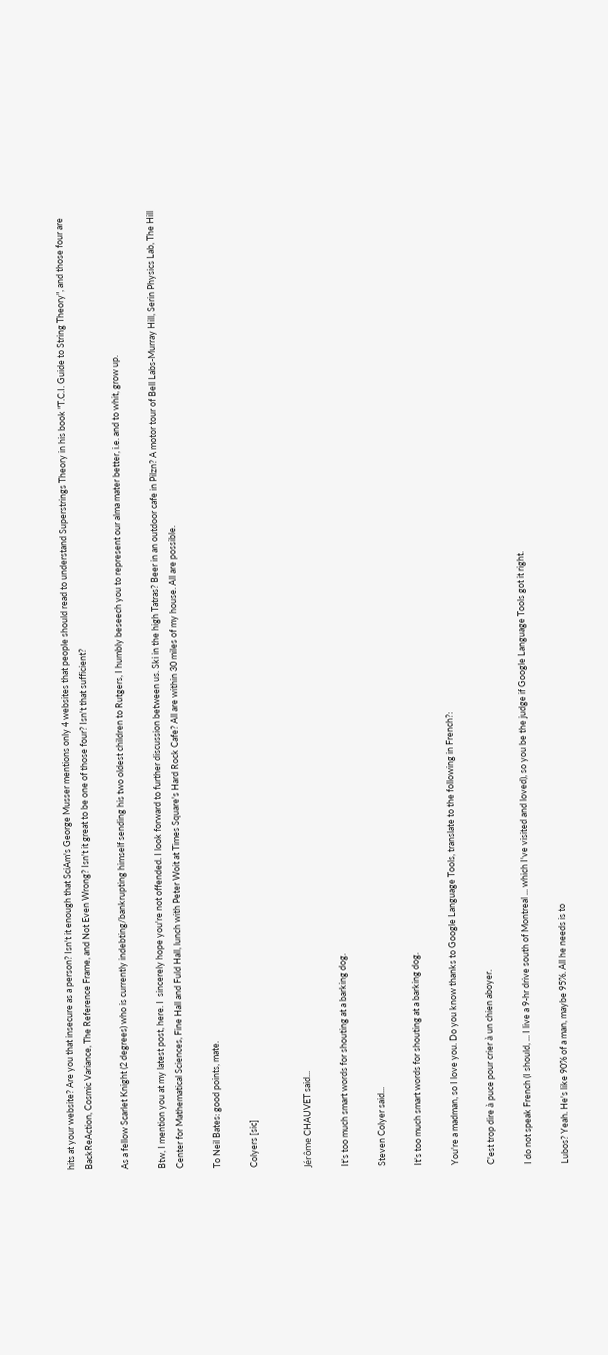hits at your website? Are you that insecure as a person? Isn't it enough that SciAm's George Musser mentions only 4 websites that people should read to understand Superstrings Theory in his book "T.C.I. Guide to String Theory", and those four are BackReAction, Cosmic Variance, The Reference Frame, and Not Even Wrong? Isn't it great to be one of those four? Isn't that sufficient?

As a fellow Scarlet Knight (2 degrees) who is currently indebting/bankrupting himself sending his two oldest children to Rutgers, I humbly beseech you to represent our alma mater better, i.e. and to whit, grow up.

Btw, I mention you at my latest post, here. I  sincerely hope you're not offended. I look forward to further discussion between us. Ski in the high Tatras? Beer in an outdoor cafe in Pilzn? A motor tour of Bell Labs-Murray Hill, Serin Physics Lab, The Hill Center for Mathematical Sciences, Fine Hall and Fuld Hall, lunch with Peter Woit at Times Square's Hard Rock Cafe? All are within 30 miles of my house. All are possible.

To Neil Bates: good points, mate.

Colyers [sic]


Jérôme CHAUVET said...

It's too much smart words for shouting at a barking dog.

Steven Colyer said...

It's too much smart words for shouting at a barking dog.

You're a madman, so I love you. Do you know thanks to Google Language Tools, translate to the following in French?:

C'est trop dire à puce pour crier à un chien aboyer.

I do not speak French (I should, ... I live a 9-hr drive south of Montreal ... which I've visited and loved), so you be the judge if Google Language Tools got it right.

Lubos? Yeah. He's like 90% of a man, maybe 95%. All he needs is to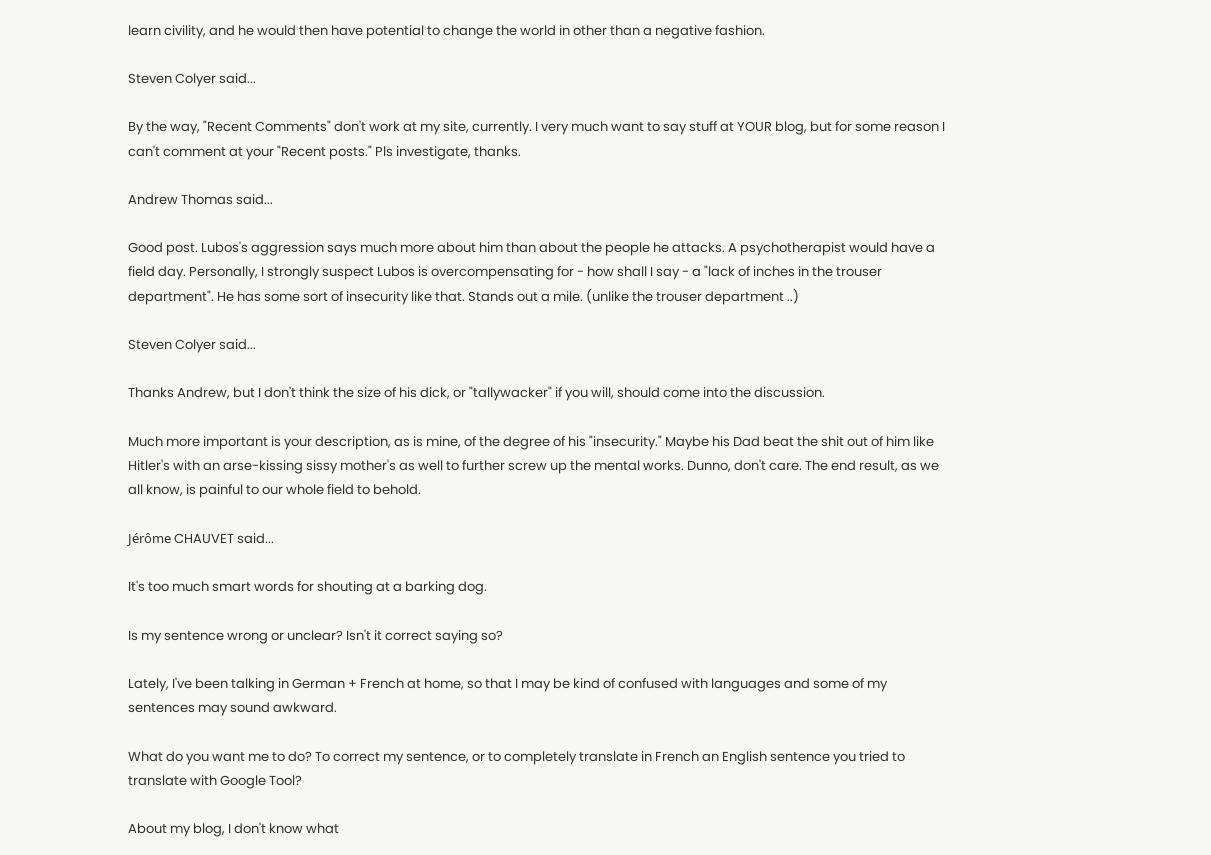learn civility, and he would then have potential to change the world in other than a negative fashion.

Steven Colyer said...

By the way, "Recent Comments" don't work at my site, currently. I very much want to say stuff at YOUR blog, but for some reason I can't comment at your "Recent posts." Pls investigate, thanks.

Andrew Thomas said...

Good post. Lubos's aggression says much more about him than about the people he attacks. A psychotherapist would have a field day. Personally, I strongly suspect Lubos is overcompensating for - how shall I say - a "lack of inches in the trouser department". He has some sort of insecurity like that. Stands out a mile. (unlike the trouser department ..)

Steven Colyer said...

Thanks Andrew, but I don't think the size of his dick, or "tallywacker" if you will, should come into the discussion.

Much more important is your description, as is mine, of the degree of his "insecurity." Maybe his Dad beat the shit out of him like Hitler's with an arse-kissing sissy mother's as well to further screw up the mental works. Dunno, don't care. The end result, as we all know, is painful to our whole field to behold.

Jérôme CHAUVET said...

It's too much smart words for shouting at a barking dog.

Is my sentence wrong or unclear? Isn't it correct saying so?

Lately, I've been talking in German + French at home, so that I may be kind of confused with languages and some of my sentences may sound awkward.

What do you want me to do? To correct my sentence, or to completely translate in French an English sentence you tried to translate with Google Tool?

About my blog, I don't know what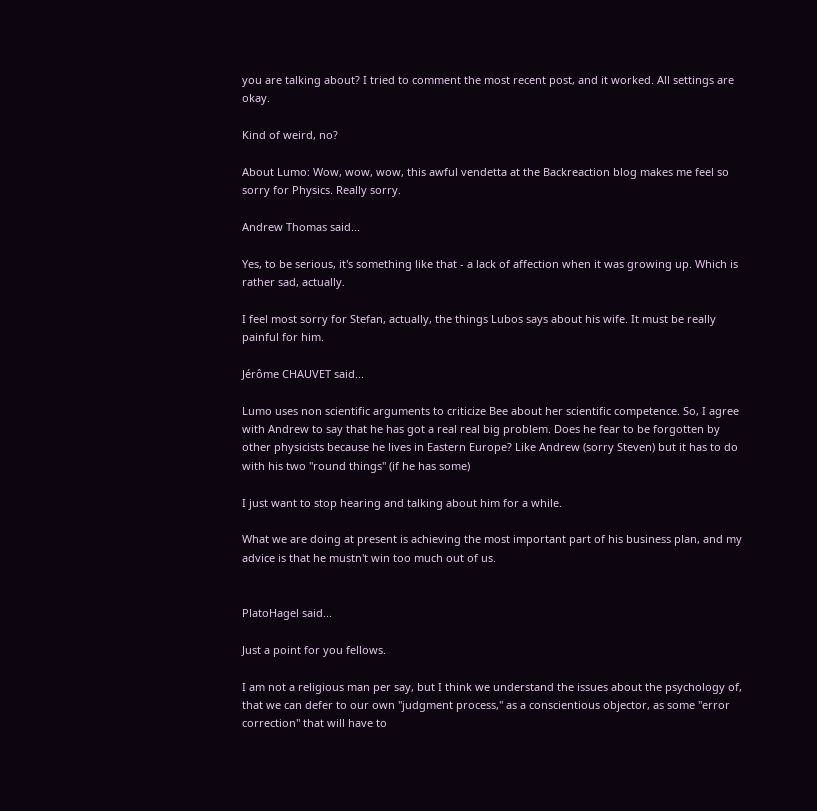you are talking about? I tried to comment the most recent post, and it worked. All settings are okay.

Kind of weird, no?

About Lumo: Wow, wow, wow, this awful vendetta at the Backreaction blog makes me feel so sorry for Physics. Really sorry.

Andrew Thomas said...

Yes, to be serious, it's something like that - a lack of affection when it was growing up. Which is rather sad, actually.

I feel most sorry for Stefan, actually, the things Lubos says about his wife. It must be really painful for him.

Jérôme CHAUVET said...

Lumo uses non scientific arguments to criticize Bee about her scientific competence. So, I agree with Andrew to say that he has got a real real big problem. Does he fear to be forgotten by other physicists because he lives in Eastern Europe? Like Andrew (sorry Steven) but it has to do with his two "round things" (if he has some)

I just want to stop hearing and talking about him for a while.

What we are doing at present is achieving the most important part of his business plan, and my advice is that he mustn't win too much out of us.


PlatoHagel said...

Just a point for you fellows.

I am not a religious man per say, but I think we understand the issues about the psychology of, that we can defer to our own "judgment process," as a conscientious objector, as some "error correction" that will have to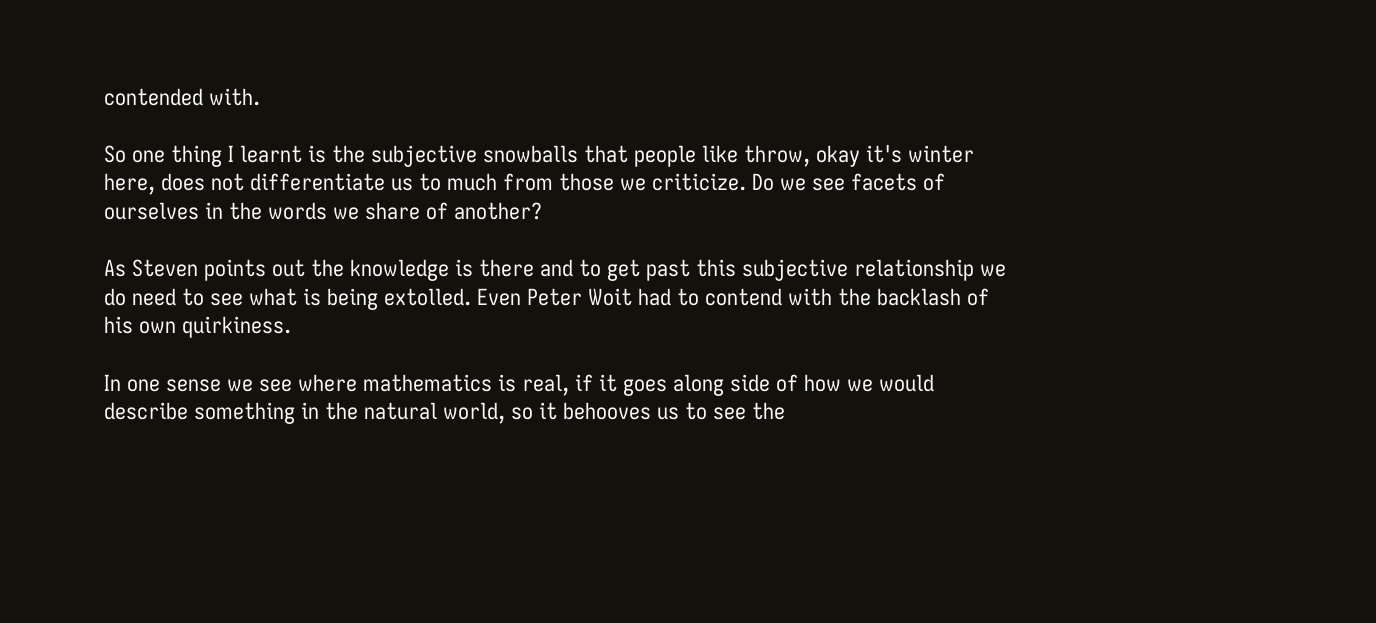contended with.

So one thing I learnt is the subjective snowballs that people like throw, okay it's winter here, does not differentiate us to much from those we criticize. Do we see facets of ourselves in the words we share of another?

As Steven points out the knowledge is there and to get past this subjective relationship we do need to see what is being extolled. Even Peter Woit had to contend with the backlash of his own quirkiness.

In one sense we see where mathematics is real, if it goes along side of how we would describe something in the natural world, so it behooves us to see the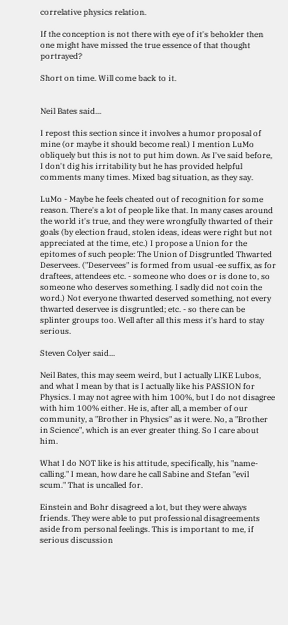correlative physics relation.

If the conception is not there with eye of it's beholder then one might have missed the true essence of that thought portrayed?

Short on time. Will come back to it.


Neil Bates said...

I repost this section since it involves a humor proposal of mine (or maybe it should become real.) I mention LuMo obliquely but this is not to put him down. As I've said before, I don't dig his irritability but he has provided helpful comments many times. Mixed bag situation, as they say.

LuMo - Maybe he feels cheated out of recognition for some reason. There's a lot of people like that. In many cases around the world it's true, and they were wrongfully thwarted of their goals (by election fraud, stolen ideas, ideas were right but not appreciated at the time, etc.) I propose a Union for the epitomes of such people: The Union of Disgruntled Thwarted Deservees. ("Deservees" is formed from usual -ee suffix, as for draftees, attendees etc. - someone who does or is done to, so someone who deserves something. I sadly did not coin the word.) Not everyone thwarted deserved something, not every thwarted deservee is disgruntled; etc. - so there can be splinter groups too. Well after all this mess it's hard to stay serious.

Steven Colyer said...

Neil Bates, this may seem weird, but I actually LIKE Lubos, and what I mean by that is I actually like his PASSION for Physics. I may not agree with him 100%, but I do not disagree with him 100% either. He is, after all, a member of our community, a "Brother in Physics" as it were. No, a "Brother in Science", which is an ever greater thing. So I care about him.

What I do NOT like is his attitude, specifically, his "name-calling." I mean, how dare he call Sabine and Stefan "evil scum." That is uncalled for.

Einstein and Bohr disagreed a lot, but they were always friends. They were able to put professional disagreements aside from personal feelings. This is important to me, if serious discussion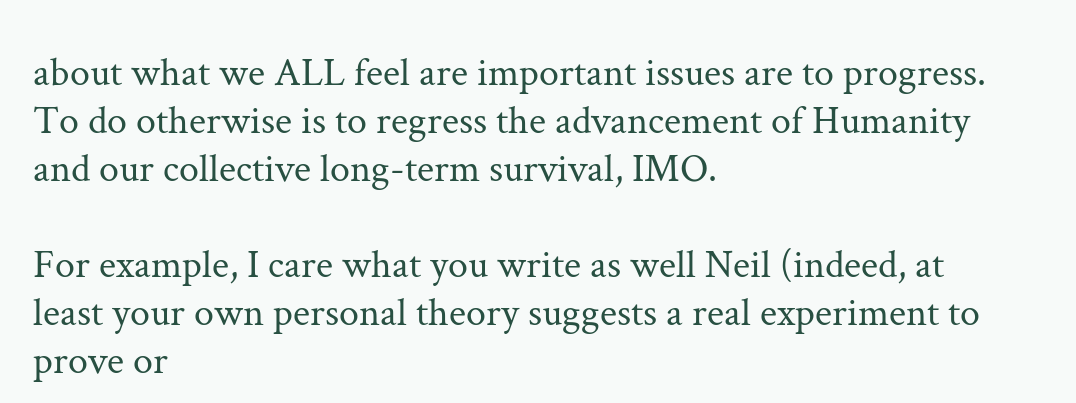about what we ALL feel are important issues are to progress. To do otherwise is to regress the advancement of Humanity and our collective long-term survival, IMO.

For example, I care what you write as well Neil (indeed, at least your own personal theory suggests a real experiment to prove or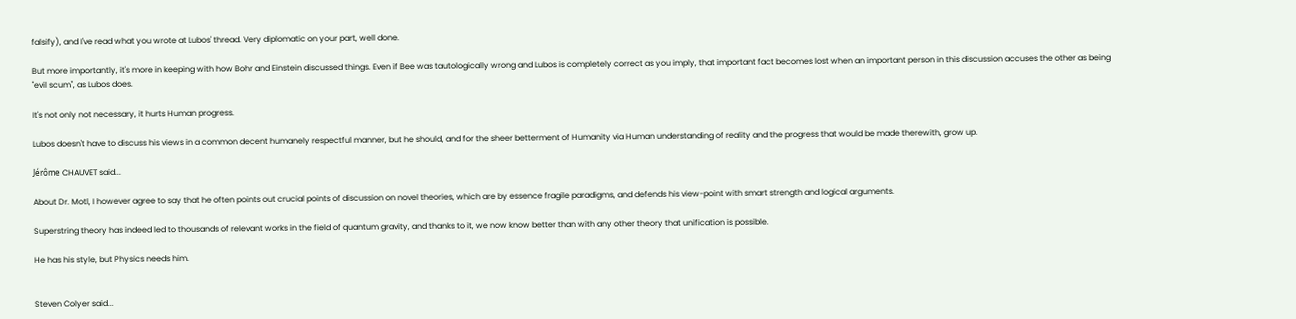falsify), and I've read what you wrote at Lubos' thread. Very diplomatic on your part, well done.

But more importantly, it's more in keeping with how Bohr and Einstein discussed things. Even if Bee was tautologically wrong and Lubos is completely correct as you imply, that important fact becomes lost when an important person in this discussion accuses the other as being "evil scum", as Lubos does.

It's not only not necessary, it hurts Human progress.

Lubos doesn't have to discuss his views in a common decent humanely respectful manner, but he should, and for the sheer betterment of Humanity via Human understanding of reality and the progress that would be made therewith, grow up.

Jérôme CHAUVET said...

About Dr. Motl, I however agree to say that he often points out crucial points of discussion on novel theories, which are by essence fragile paradigms, and defends his view-point with smart strength and logical arguments.

Superstring theory has indeed led to thousands of relevant works in the field of quantum gravity, and thanks to it, we now know better than with any other theory that unification is possible.

He has his style, but Physics needs him.


Steven Colyer said...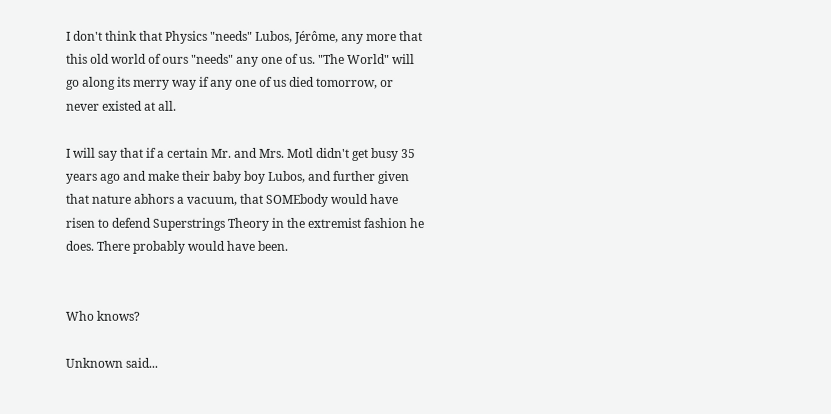I don't think that Physics "needs" Lubos, Jérôme, any more that this old world of ours "needs" any one of us. "The World" will go along its merry way if any one of us died tomorrow, or never existed at all.

I will say that if a certain Mr. and Mrs. Motl didn't get busy 35 years ago and make their baby boy Lubos, and further given that nature abhors a vacuum, that SOMEbody would have risen to defend Superstrings Theory in the extremist fashion he does. There probably would have been.


Who knows?

Unknown said...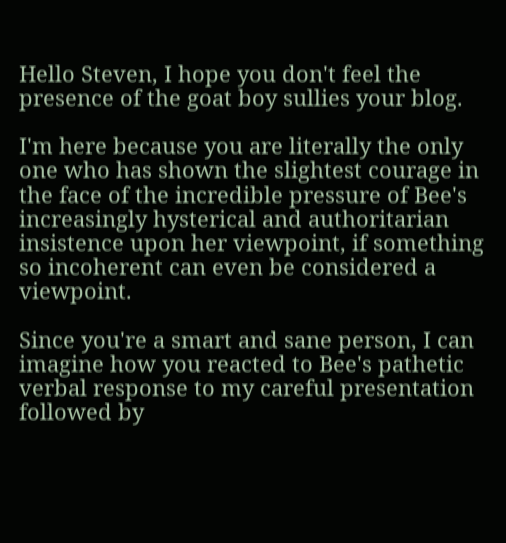Hello Steven, I hope you don't feel the presence of the goat boy sullies your blog.

I'm here because you are literally the only one who has shown the slightest courage in the face of the incredible pressure of Bee's increasingly hysterical and authoritarian insistence upon her viewpoint, if something so incoherent can even be considered a viewpoint.

Since you're a smart and sane person, I can imagine how you reacted to Bee's pathetic verbal response to my careful presentation followed by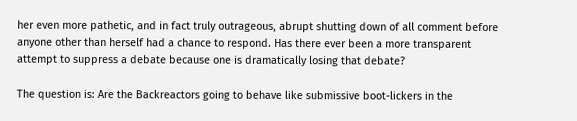her even more pathetic, and in fact truly outrageous, abrupt shutting down of all comment before anyone other than herself had a chance to respond. Has there ever been a more transparent attempt to suppress a debate because one is dramatically losing that debate?

The question is: Are the Backreactors going to behave like submissive boot-lickers in the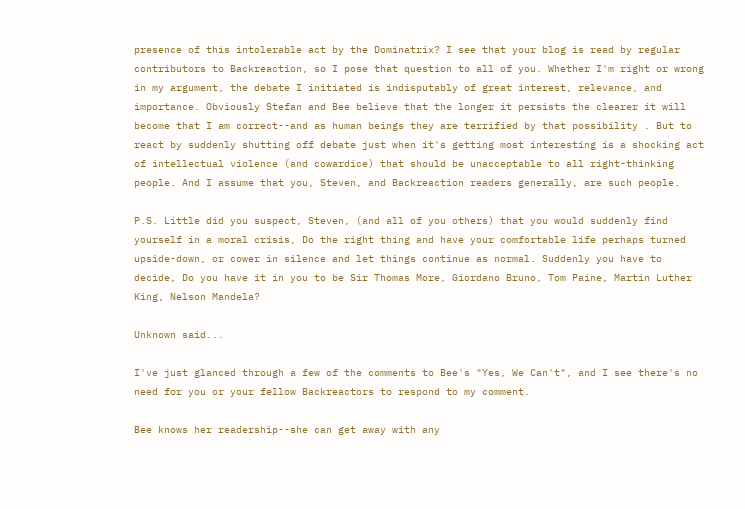presence of this intolerable act by the Dominatrix? I see that your blog is read by regular contributors to Backreaction, so I pose that question to all of you. Whether I'm right or wrong in my argument, the debate I initiated is indisputably of great interest, relevance, and importance. Obviously Stefan and Bee believe that the longer it persists the clearer it will become that I am correct--and as human beings they are terrified by that possibility . But to react by suddenly shutting off debate just when it's getting most interesting is a shocking act of intellectual violence (and cowardice) that should be unacceptable to all right-thinking people. And I assume that you, Steven, and Backreaction readers generally, are such people.

P.S. Little did you suspect, Steven, (and all of you others) that you would suddenly find yourself in a moral crisis, Do the right thing and have your comfortable life perhaps turned upside-down, or cower in silence and let things continue as normal. Suddenly you have to decide, Do you have it in you to be Sir Thomas More, Giordano Bruno, Tom Paine, Martin Luther King, Nelson Mandela?

Unknown said...

I've just glanced through a few of the comments to Bee's "Yes, We Can't", and I see there's no need for you or your fellow Backreactors to respond to my comment.

Bee knows her readership--she can get away with any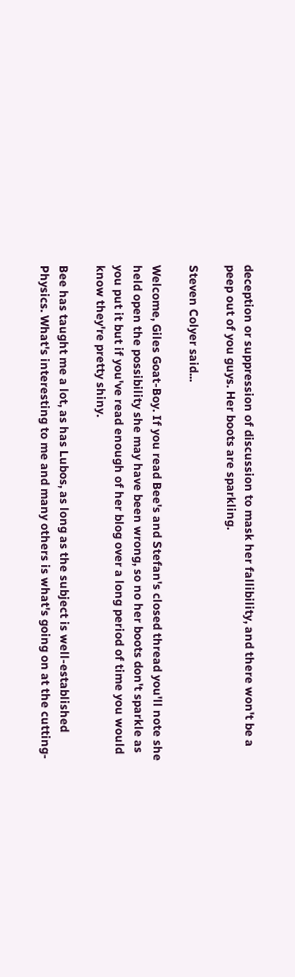deception or suppression of discussion to mask her fallibility, and there won't be a peep out of you guys. Her boots are sparkling.

Steven Colyer said...

Welcome, Giles Goat-Boy. If you read Bee's and Stefan's closed thread you'll note she held open the possibility she may have been wrong, so no her boots don't sparkle as you put it but if you've read enough of her blog over a long period of time you would know they're pretty shiny.

Bee has taught me a lot, as has Lubos, as long as the subject is well-established Physics. What's interesting to me and many others is what's going on at the cutting-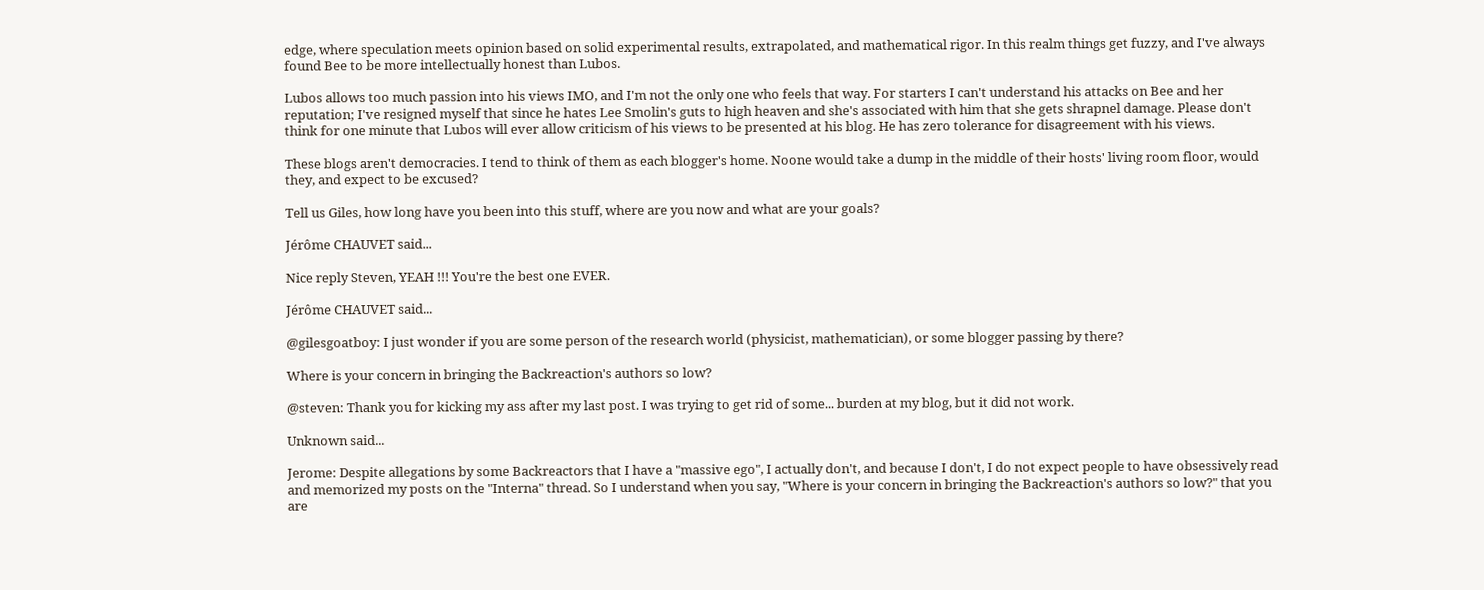edge, where speculation meets opinion based on solid experimental results, extrapolated, and mathematical rigor. In this realm things get fuzzy, and I've always found Bee to be more intellectually honest than Lubos.

Lubos allows too much passion into his views IMO, and I'm not the only one who feels that way. For starters I can't understand his attacks on Bee and her reputation; I've resigned myself that since he hates Lee Smolin's guts to high heaven and she's associated with him that she gets shrapnel damage. Please don't think for one minute that Lubos will ever allow criticism of his views to be presented at his blog. He has zero tolerance for disagreement with his views.

These blogs aren't democracies. I tend to think of them as each blogger's home. Noone would take a dump in the middle of their hosts' living room floor, would they, and expect to be excused?

Tell us Giles, how long have you been into this stuff, where are you now and what are your goals?

Jérôme CHAUVET said...

Nice reply Steven, YEAH !!! You're the best one EVER.

Jérôme CHAUVET said...

@gilesgoatboy: I just wonder if you are some person of the research world (physicist, mathematician), or some blogger passing by there?

Where is your concern in bringing the Backreaction's authors so low?

@steven: Thank you for kicking my ass after my last post. I was trying to get rid of some... burden at my blog, but it did not work.

Unknown said...

Jerome: Despite allegations by some Backreactors that I have a "massive ego", I actually don't, and because I don't, I do not expect people to have obsessively read and memorized my posts on the "Interna" thread. So I understand when you say, "Where is your concern in bringing the Backreaction's authors so low?" that you are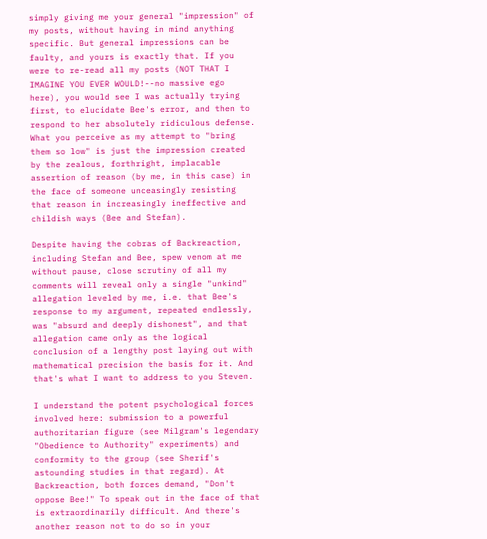simply giving me your general "impression" of my posts, without having in mind anything specific. But general impressions can be faulty, and yours is exactly that. If you were to re-read all my posts (NOT THAT I IMAGINE YOU EVER WOULD!--no massive ego here), you would see I was actually trying first, to elucidate Bee's error, and then to respond to her absolutely ridiculous defense. What you perceive as my attempt to "bring them so low" is just the impression created by the zealous, forthright, implacable assertion of reason (by me, in this case) in the face of someone unceasingly resisting that reason in increasingly ineffective and childish ways (Bee and Stefan).

Despite having the cobras of Backreaction, including Stefan and Bee, spew venom at me without pause, close scrutiny of all my comments will reveal only a single "unkind" allegation leveled by me, i.e. that Bee's response to my argument, repeated endlessly, was "absurd and deeply dishonest", and that allegation came only as the logical conclusion of a lengthy post laying out with mathematical precision the basis for it. And that's what I want to address to you Steven.

I understand the potent psychological forces involved here: submission to a powerful authoritarian figure (see Milgram's legendary "Obedience to Authority" experiments) and conformity to the group (see Sherif's astounding studies in that regard). At Backreaction, both forces demand, "Don't oppose Bee!" To speak out in the face of that is extraordinarily difficult. And there's another reason not to do so in your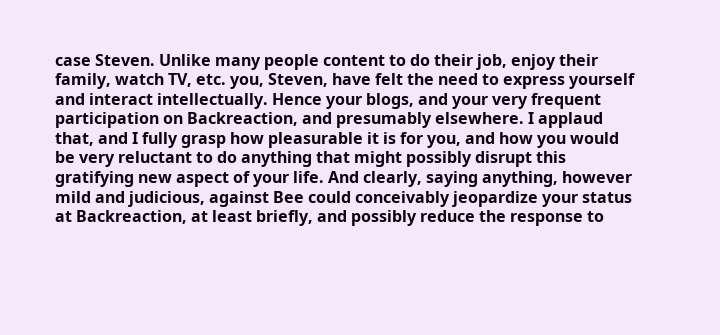case Steven. Unlike many people content to do their job, enjoy their family, watch TV, etc. you, Steven, have felt the need to express yourself and interact intellectually. Hence your blogs, and your very frequent participation on Backreaction, and presumably elsewhere. I applaud that, and I fully grasp how pleasurable it is for you, and how you would be very reluctant to do anything that might possibly disrupt this gratifying new aspect of your life. And clearly, saying anything, however mild and judicious, against Bee could conceivably jeopardize your status at Backreaction, at least briefly, and possibly reduce the response to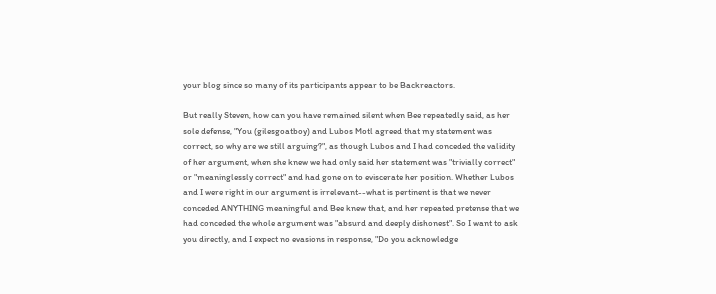your blog since so many of its participants appear to be Backreactors.

But really Steven, how can you have remained silent when Bee repeatedly said, as her sole defense, "You (gilesgoatboy) and Lubos Motl agreed that my statement was correct, so why are we still arguing?", as though Lubos and I had conceded the validity of her argument, when she knew we had only said her statement was "trivially correct" or "meaninglessly correct" and had gone on to eviscerate her position. Whether Lubos and I were right in our argument is irrelevant--what is pertinent is that we never conceded ANYTHING meaningful and Bee knew that, and her repeated pretense that we had conceded the whole argument was "absurd and deeply dishonest". So I want to ask you directly, and I expect no evasions in response, "Do you acknowledge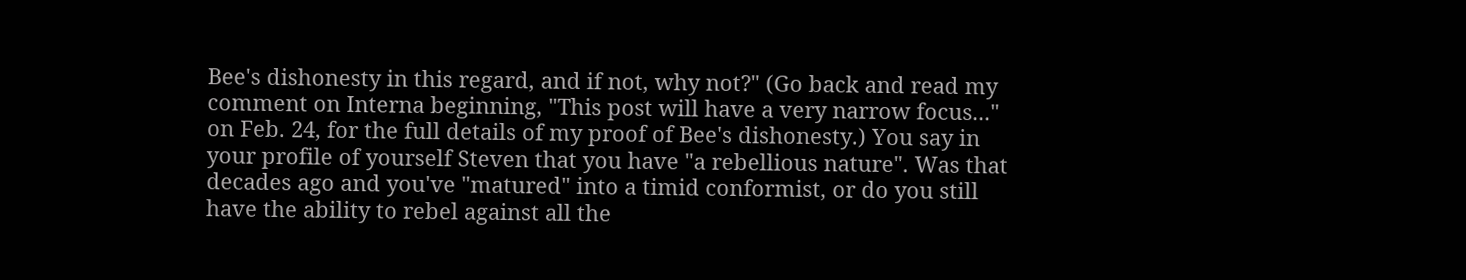Bee's dishonesty in this regard, and if not, why not?" (Go back and read my comment on Interna beginning, "This post will have a very narrow focus..." on Feb. 24, for the full details of my proof of Bee's dishonesty.) You say in your profile of yourself Steven that you have "a rebellious nature". Was that decades ago and you've "matured" into a timid conformist, or do you still have the ability to rebel against all the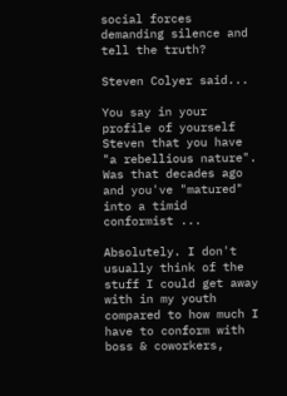social forces demanding silence and tell the truth?

Steven Colyer said...

You say in your profile of yourself Steven that you have "a rebellious nature". Was that decades ago and you've "matured" into a timid conformist ...

Absolutely. I don't usually think of the stuff I could get away with in my youth compared to how much I have to conform with boss & coworkers,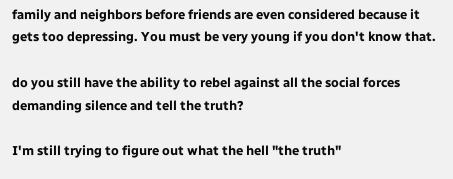family and neighbors before friends are even considered because it gets too depressing. You must be very young if you don't know that.

do you still have the ability to rebel against all the social forces demanding silence and tell the truth?

I'm still trying to figure out what the hell "the truth"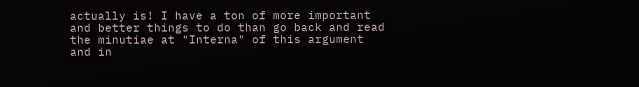actually is! I have a ton of more important and better things to do than go back and read the minutiae at "Interna" of this argument and in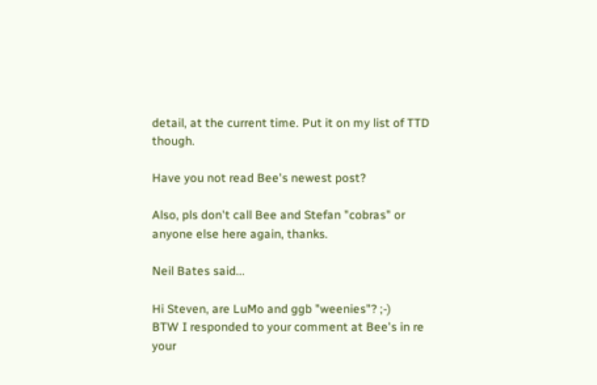detail, at the current time. Put it on my list of TTD though.

Have you not read Bee's newest post?

Also, pls don't call Bee and Stefan "cobras" or anyone else here again, thanks.

Neil Bates said...

Hi Steven, are LuMo and ggb "weenies"? ;-)
BTW I responded to your comment at Bee's in re your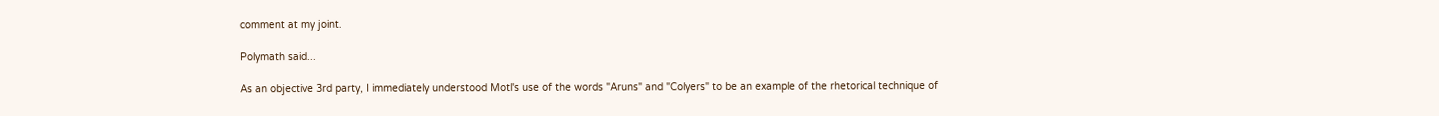comment at my joint.

Polymath said...

As an objective 3rd party, I immediately understood Motl's use of the words "Aruns" and "Colyers" to be an example of the rhetorical technique of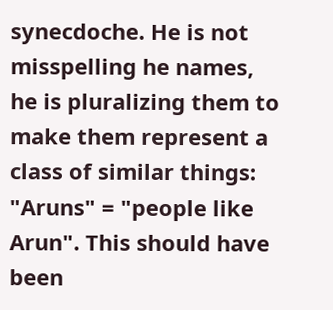synecdoche. He is not misspelling he names, he is pluralizing them to make them represent a class of similar things: "Aruns" = "people like Arun". This should have been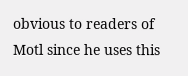obvious to readers of Motl since he uses this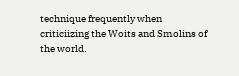technique frequently when criticiizing the Woits and Smolins of the world.